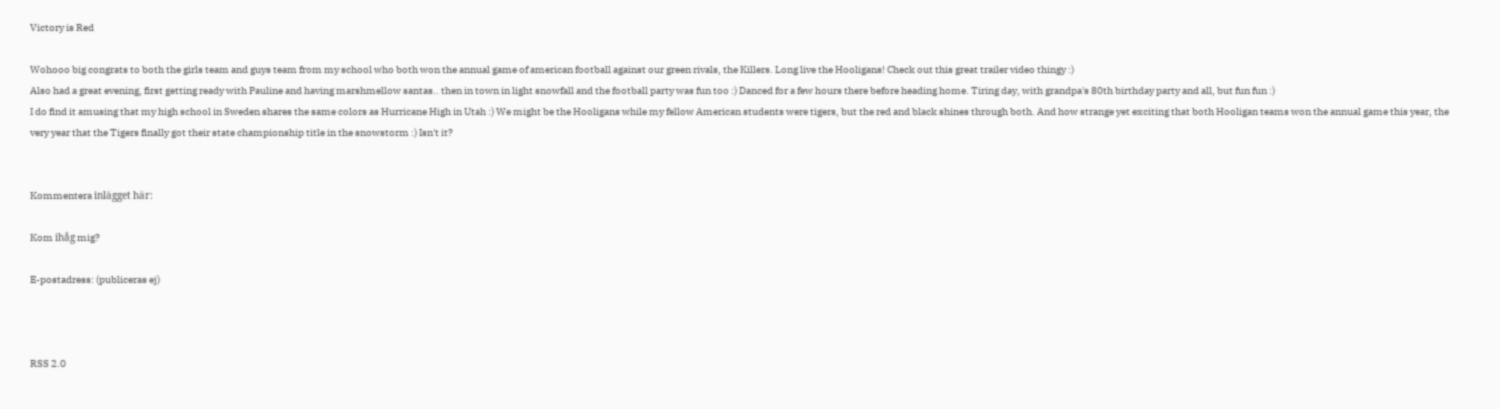Victory is Red

Wohooo big congrats to both the girls team and guys team from my school who both won the annual game of american football against our green rivals, the Killers. Long live the Hooligans! Check out this great trailer video thingy :)
Also had a great evening, first getting ready with Pauline and having marshmellow santas.. then in town in light snowfall and the football party was fun too :) Danced for a few hours there before heading home. Tiring day, with grandpa's 80th birthday party and all, but fun fun :)
I do find it amusing that my high school in Sweden shares the same colors as Hurricane High in Utah :) We might be the Hooligans while my fellow American students were tigers, but the red and black shines through both. And how strange yet exciting that both Hooligan teams won the annual game this year, the very year that the Tigers finally got their state championship title in the snowstorm :) Isn't it?


Kommentera inlägget här:

Kom ihåg mig?

E-postadress: (publiceras ej)



RSS 2.0